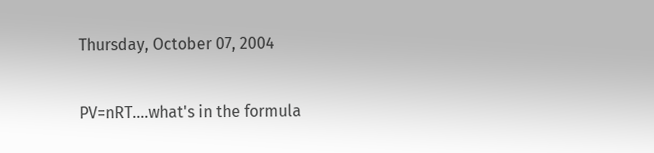Thursday, October 07, 2004

PV=nRT....what's in the formula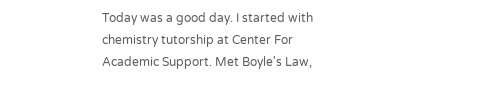Today was a good day. I started with chemistry tutorship at Center For Academic Support. Met Boyle's Law,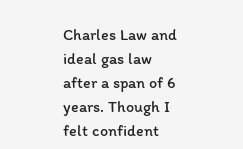Charles Law and ideal gas law after a span of 6 years. Though I felt confident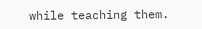while teaching them.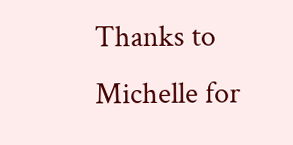Thanks to Michelle for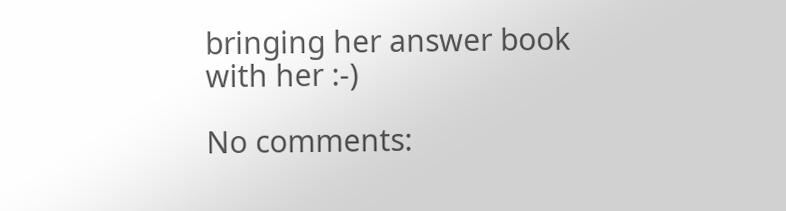bringing her answer book with her :-)

No comments: